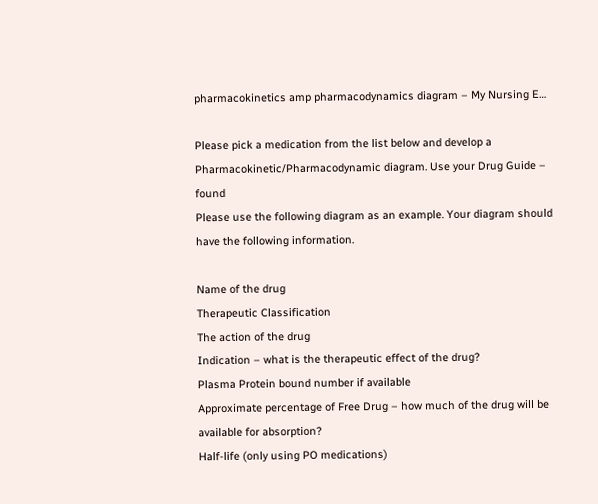pharmacokinetics amp pharmacodynamics diagram – My Nursing E…

Please pick a medication from the list below and develop a Pharmacokinetic/Pharmacodynamic diagram. Use your Drug Guide – found
Please use the following diagram as an example. Your diagram should have the following information.

Name of the drug
Therapeutic Classification
The action of the drug
Indication – what is the therapeutic effect of the drug?
Plasma Protein bound number if available
Approximate percentage of Free Drug – how much of the drug will be available for absorption?
Half-life (only using PO medications)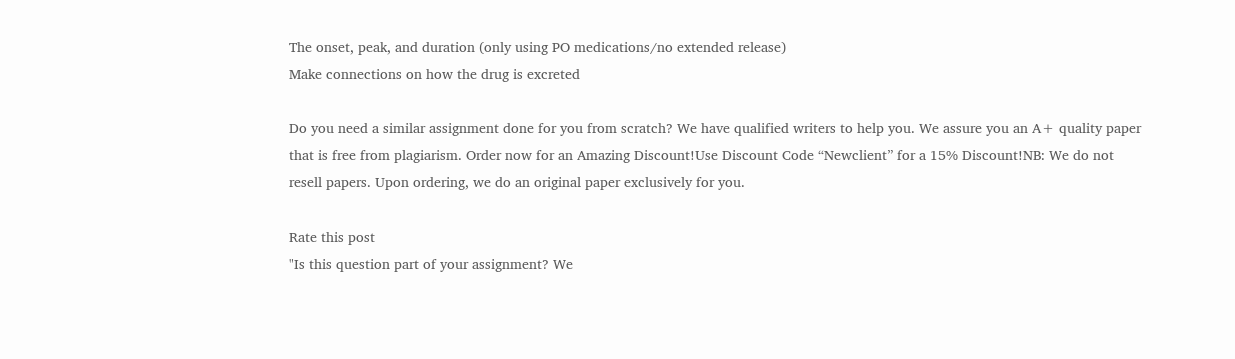The onset, peak, and duration (only using PO medications/no extended release)
Make connections on how the drug is excreted

Do you need a similar assignment done for you from scratch? We have qualified writers to help you. We assure you an A+ quality paper that is free from plagiarism. Order now for an Amazing Discount!Use Discount Code “Newclient” for a 15% Discount!NB: We do not resell papers. Upon ordering, we do an original paper exclusively for you.

Rate this post
"Is this question part of your assignment? We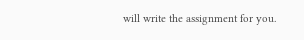will write the assignment for you.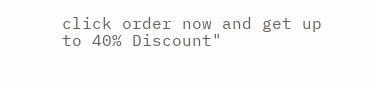click order now and get up to 40% Discount"